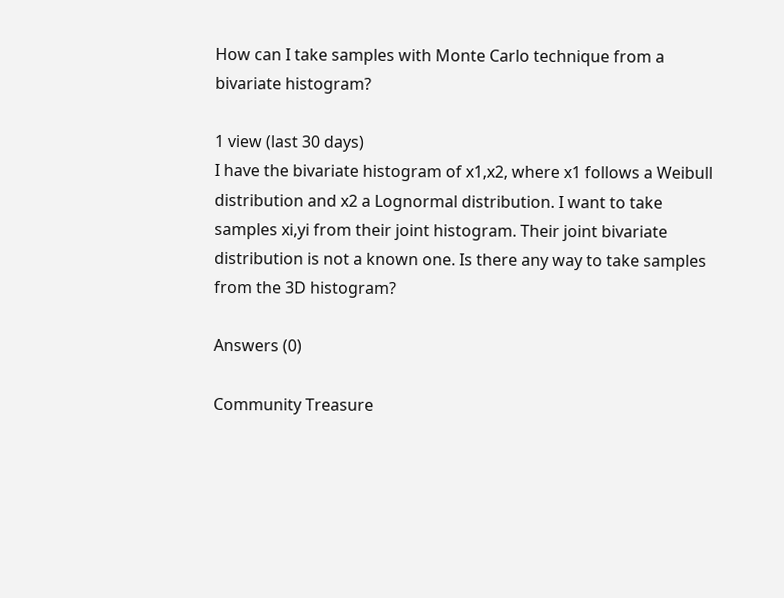How can I take samples with Monte Carlo technique from a bivariate histogram?

1 view (last 30 days)
I have the bivariate histogram of x1,x2, where x1 follows a Weibull distribution and x2 a Lognormal distribution. I want to take samples xi,yi from their joint histogram. Their joint bivariate distribution is not a known one. Is there any way to take samples from the 3D histogram?

Answers (0)

Community Treasure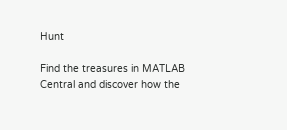Hunt

Find the treasures in MATLAB Central and discover how the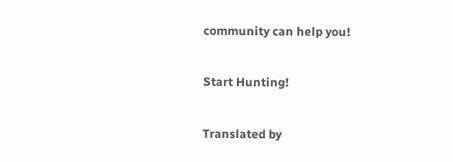community can help you!

Start Hunting!

Translated by